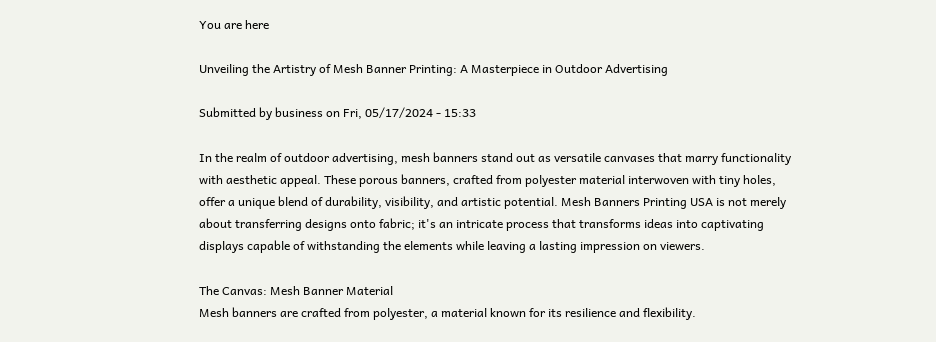You are here

Unveiling the Artistry of Mesh Banner Printing: A Masterpiece in Outdoor Advertising

Submitted by business on Fri, 05/17/2024 - 15:33

In the realm of outdoor advertising, mesh banners stand out as versatile canvases that marry functionality with aesthetic appeal. These porous banners, crafted from polyester material interwoven with tiny holes, offer a unique blend of durability, visibility, and artistic potential. Mesh Banners Printing USA is not merely about transferring designs onto fabric; it's an intricate process that transforms ideas into captivating displays capable of withstanding the elements while leaving a lasting impression on viewers.

The Canvas: Mesh Banner Material
Mesh banners are crafted from polyester, a material known for its resilience and flexibility.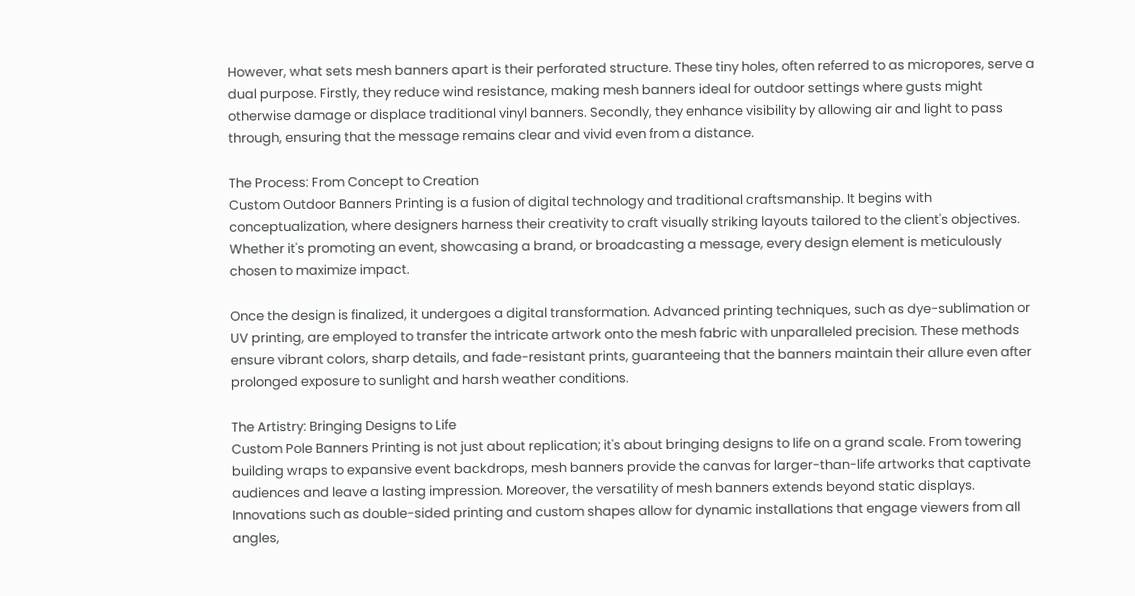However, what sets mesh banners apart is their perforated structure. These tiny holes, often referred to as micropores, serve a dual purpose. Firstly, they reduce wind resistance, making mesh banners ideal for outdoor settings where gusts might otherwise damage or displace traditional vinyl banners. Secondly, they enhance visibility by allowing air and light to pass through, ensuring that the message remains clear and vivid even from a distance.

The Process: From Concept to Creation
Custom Outdoor Banners Printing is a fusion of digital technology and traditional craftsmanship. It begins with conceptualization, where designers harness their creativity to craft visually striking layouts tailored to the client's objectives. Whether it's promoting an event, showcasing a brand, or broadcasting a message, every design element is meticulously chosen to maximize impact.

Once the design is finalized, it undergoes a digital transformation. Advanced printing techniques, such as dye-sublimation or UV printing, are employed to transfer the intricate artwork onto the mesh fabric with unparalleled precision. These methods ensure vibrant colors, sharp details, and fade-resistant prints, guaranteeing that the banners maintain their allure even after prolonged exposure to sunlight and harsh weather conditions.

The Artistry: Bringing Designs to Life
Custom Pole Banners Printing is not just about replication; it's about bringing designs to life on a grand scale. From towering building wraps to expansive event backdrops, mesh banners provide the canvas for larger-than-life artworks that captivate audiences and leave a lasting impression. Moreover, the versatility of mesh banners extends beyond static displays. Innovations such as double-sided printing and custom shapes allow for dynamic installations that engage viewers from all angles,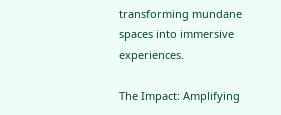transforming mundane spaces into immersive experiences.

The Impact: Amplifying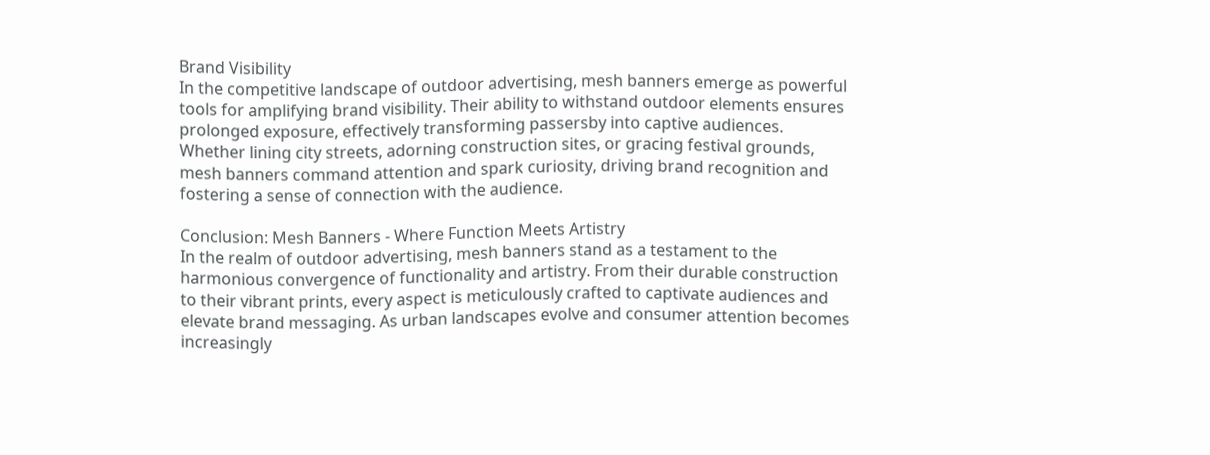Brand Visibility
In the competitive landscape of outdoor advertising, mesh banners emerge as powerful tools for amplifying brand visibility. Their ability to withstand outdoor elements ensures prolonged exposure, effectively transforming passersby into captive audiences. Whether lining city streets, adorning construction sites, or gracing festival grounds, mesh banners command attention and spark curiosity, driving brand recognition and fostering a sense of connection with the audience.

Conclusion: Mesh Banners - Where Function Meets Artistry
In the realm of outdoor advertising, mesh banners stand as a testament to the harmonious convergence of functionality and artistry. From their durable construction to their vibrant prints, every aspect is meticulously crafted to captivate audiences and elevate brand messaging. As urban landscapes evolve and consumer attention becomes increasingly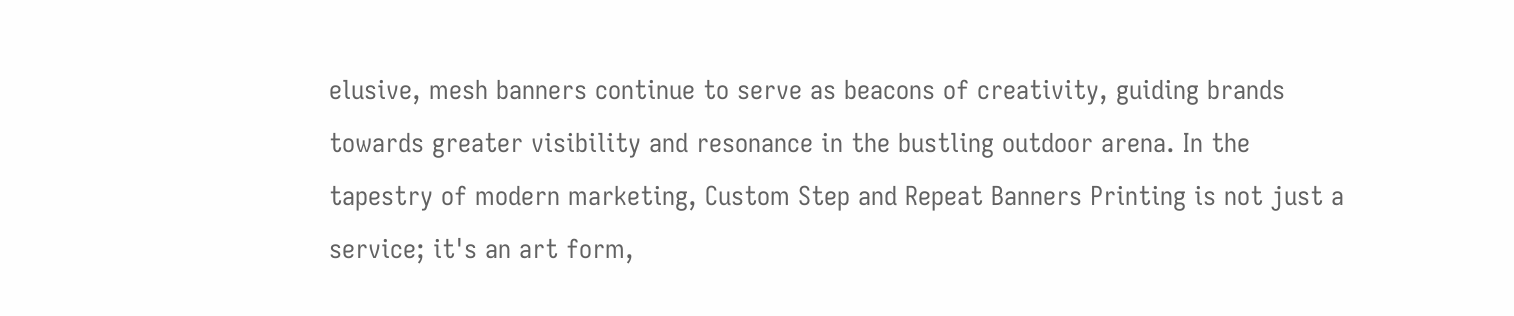elusive, mesh banners continue to serve as beacons of creativity, guiding brands towards greater visibility and resonance in the bustling outdoor arena. In the tapestry of modern marketing, Custom Step and Repeat Banners Printing is not just a service; it's an art form,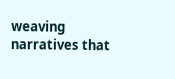weaving narratives that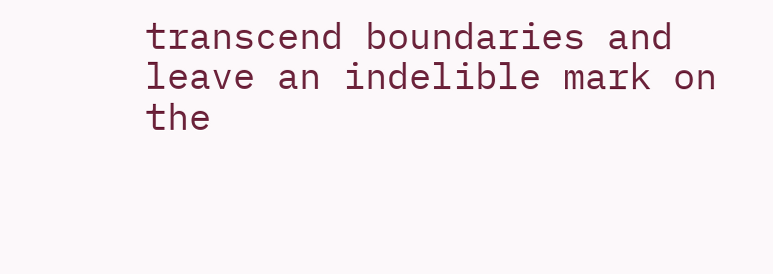transcend boundaries and leave an indelible mark on the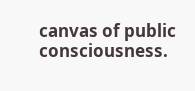canvas of public consciousness.